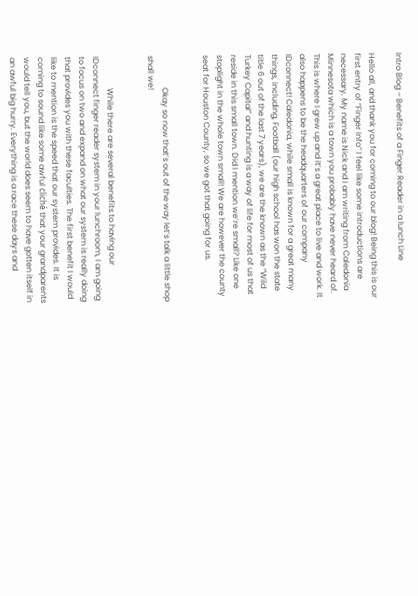Intro Blog – Benefits of a Finger Reader in a lunch Line

Hello all, and thank you for coming to our blog! Being this is our first entry of “Finger Info” I feel like some introductions are necessary. My name is Nick and I am writing from Caledonia Minnesota which is a town you probably have never heard of. This is where I grew up and it’s a great place to live and work. It also happens to be the headquarters of our company IDconnect! Caledonia, while small is known for a great many things, including, Football (our high school has won the state title 6 out of the last 7 years), we are the known as the “Wild Turkey Capital” and hunting is a way of life for most of us that reside in this small town. Did I mention we’re small? Like one stoplight in the whole town small! We are however the county seat for Houston County, so we got that going for us.


                Okay so now that’s out of the way let’s talk a little shop shall we!


                While there are several benefits to having our IDconnect finger reader system in your lunchroom, I am going to focus on two and expand on what our system is really doing that provides you with these faculties. The first benefit I would like to mention is the speed that our system provides. It is coming to sound like some awful cliché that your grandparents would tell you, but the world does seem to have gotten itself in an awful big hurry. Everything is a race these days and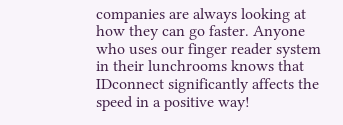companies are always looking at how they can go faster. Anyone who uses our finger reader system in their lunchrooms knows that IDconnect significantly affects the speed in a positive way!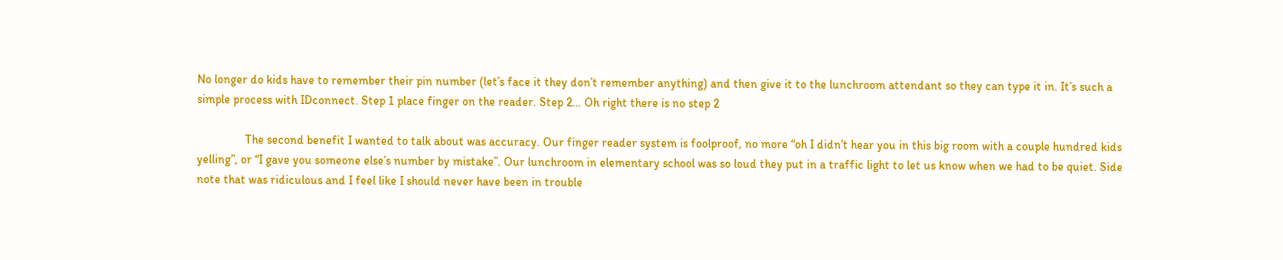No longer do kids have to remember their pin number (let’s face it they don’t remember anything) and then give it to the lunchroom attendant so they can type it in. It’s such a simple process with IDconnect. Step 1 place finger on the reader. Step 2… Oh right there is no step 2

                The second benefit I wanted to talk about was accuracy. Our finger reader system is foolproof, no more “oh I didn’t hear you in this big room with a couple hundred kids yelling”, or “I gave you someone else’s number by mistake”. Our lunchroom in elementary school was so loud they put in a traffic light to let us know when we had to be quiet. Side note that was ridiculous and I feel like I should never have been in trouble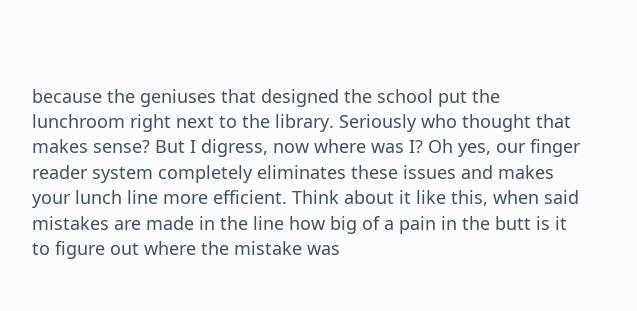because the geniuses that designed the school put the lunchroom right next to the library. Seriously who thought that makes sense? But I digress, now where was I? Oh yes, our finger reader system completely eliminates these issues and makes your lunch line more efficient. Think about it like this, when said mistakes are made in the line how big of a pain in the butt is it to figure out where the mistake was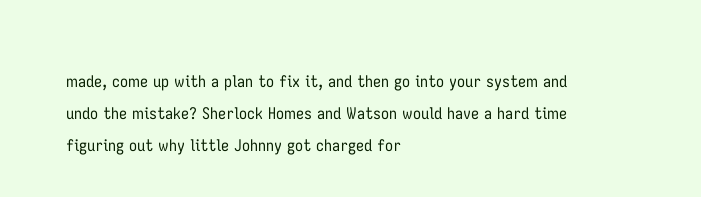made, come up with a plan to fix it, and then go into your system and undo the mistake? Sherlock Homes and Watson would have a hard time figuring out why little Johnny got charged for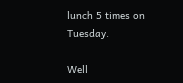lunch 5 times on Tuesday.

Well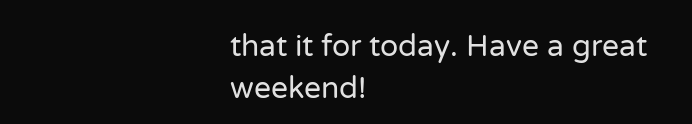that it for today. Have a great weekend!